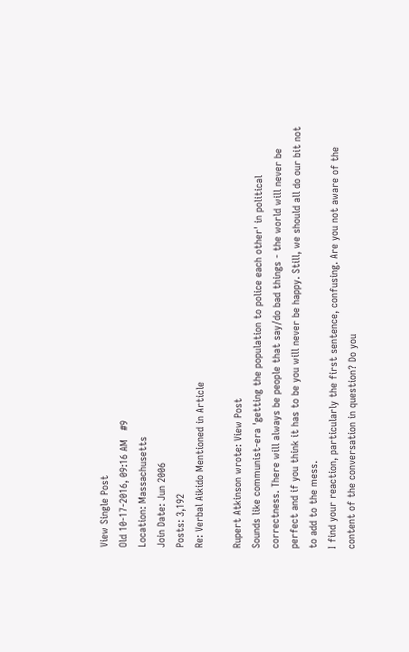View Single Post
Old 10-17-2016, 09:16 AM   #9
Location: Massachusetts
Join Date: Jun 2006
Posts: 3,192
Re: Verbal Aikido Mentioned in Article

Rupert Atkinson wrote: View Post
Sounds like communist-era 'getting the population to police each other' in political correctness. There will always be people that say/do bad things - the world will never be perfect and if you think it has to be you will never be happy. Still, we should all do our bit not to add to the mess.
I find your reaction, particularly the first sentence, confusing. Are you not aware of the content of the conversation in question? Do you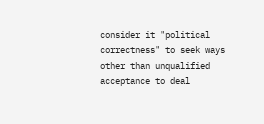consider it "political correctness" to seek ways other than unqualified acceptance to deal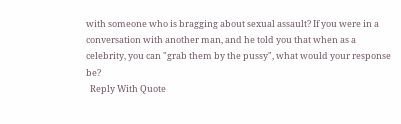with someone who is bragging about sexual assault? If you were in a conversation with another man, and he told you that when as a celebrity, you can "grab them by the pussy", what would your response be?
  Reply With Quote